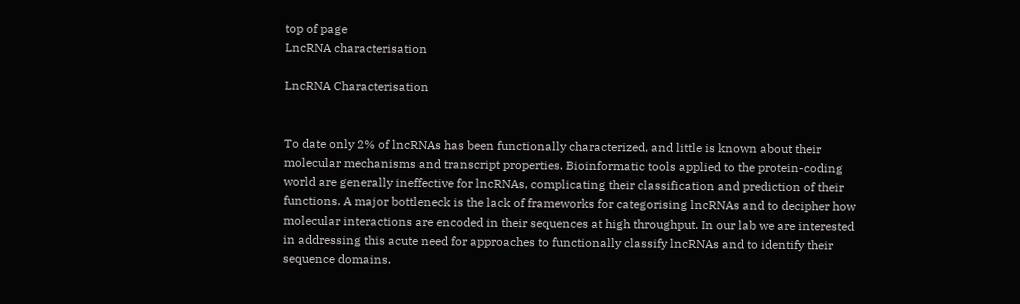top of page
LncRNA characterisation

LncRNA Characterisation


To date only 2% of lncRNAs has been functionally characterized, and little is known about their molecular mechanisms and transcript properties. Bioinformatic tools applied to the protein-coding world are generally ineffective for lncRNAs, complicating their classification and prediction of their functions. A major bottleneck is the lack of frameworks for categorising lncRNAs and to decipher how molecular interactions are encoded in their sequences at high throughput. In our lab we are interested in addressing this acute need for approaches to functionally classify lncRNAs and to identify their sequence domains.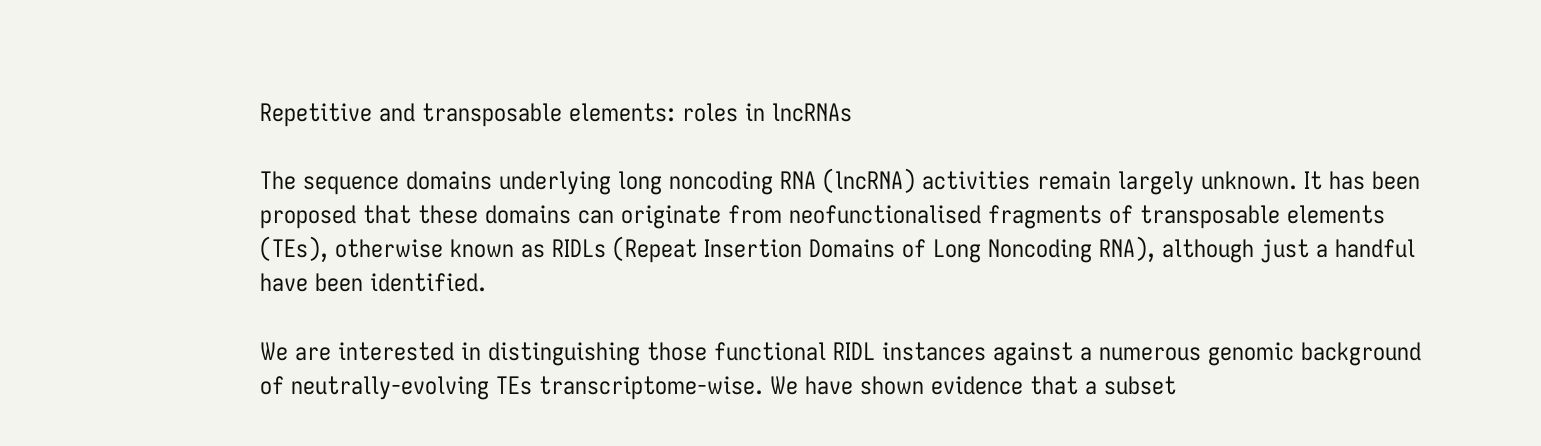Repetitive and transposable elements: roles in lncRNAs

The sequence domains underlying long noncoding RNA (lncRNA) activities remain largely unknown. It has been proposed that these domains can originate from neofunctionalised fragments of transposable elements (TEs), otherwise known as RIDLs (Repeat Insertion Domains of Long Noncoding RNA), although just a handful have been identified.

We are interested in distinguishing those functional RIDL instances against a numerous genomic background of neutrally-evolving TEs transcriptome-wise. We have shown evidence that a subset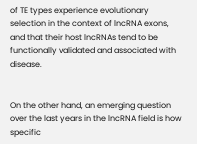of TE types experience evolutionary selection in the context of lncRNA exons, and that their host lncRNAs tend to be functionally validated and associated with disease.


On the other hand, an emerging question over the last years in the lncRNA field is how specific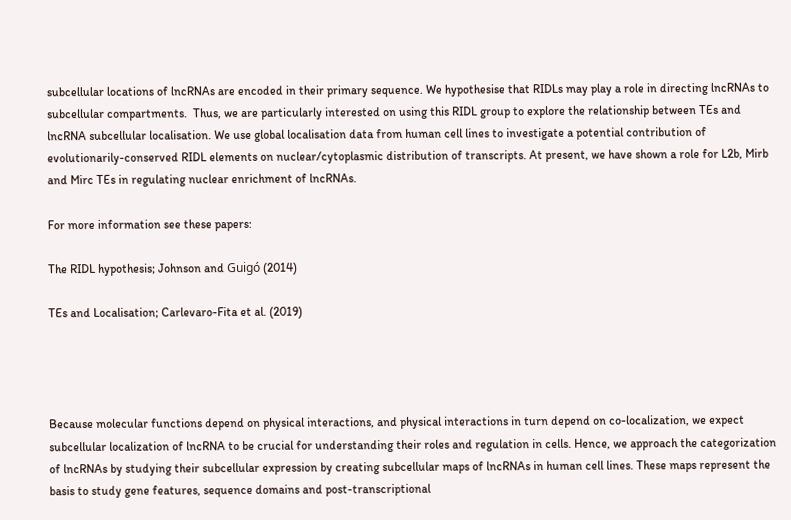subcellular locations of lncRNAs are encoded in their primary sequence. We hypothesise that RIDLs may play a role in directing lncRNAs to subcellular compartments.  Thus, we are particularly interested on using this RIDL group to explore the relationship between TEs and lncRNA subcellular localisation. We use global localisation data from human cell lines to investigate a potential contribution of evolutionarily-conserved RIDL elements on nuclear/cytoplasmic distribution of transcripts. At present, we have shown a role for L2b, Mirb and Mirc TEs in regulating nuclear enrichment of lncRNAs.

For more information see these papers:

The RIDL hypothesis; Johnson and Guigó (2014)

TEs and Localisation; Carlevaro-Fita et al. (2019)




Because molecular functions depend on physical interactions, and physical interactions in turn depend on co-localization, we expect subcellular localization of lncRNA to be crucial for understanding their roles and regulation in cells. Hence, we approach the categorization of lncRNAs by studying their subcellular expression by creating subcellular maps of lncRNAs in human cell lines. These maps represent the basis to study gene features, sequence domains and post-transcriptional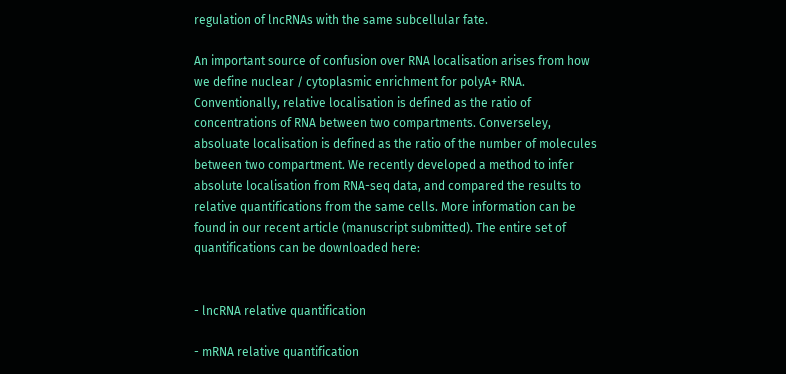regulation of lncRNAs with the same subcellular fate.

An important source of confusion over RNA localisation arises from how we define nuclear / cytoplasmic enrichment for polyA+ RNA. Conventionally, relative localisation is defined as the ratio of concentrations of RNA between two compartments. Converseley, absoluate localisation is defined as the ratio of the number of molecules between two compartment. We recently developed a method to infer absolute localisation from RNA-seq data, and compared the results to relative quantifications from the same cells. More information can be found in our recent article (manuscript submitted). The entire set of quantifications can be downloaded here:


- lncRNA relative quantification

- mRNA relative quantification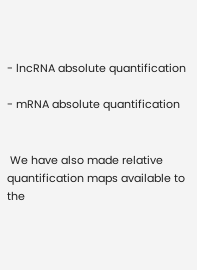- lncRNA absolute quantification

- mRNA absolute quantification


 We have also made relative quantification maps available to the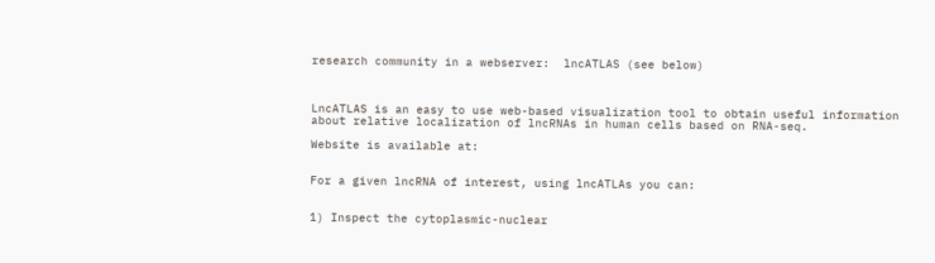research community in a webserver:  lncATLAS (see below)



LncATLAS is an easy to use web-based visualization tool to obtain useful information about relative localization of lncRNAs in human cells based on RNA-seq.

Website is available at:


For a given lncRNA of interest, using lncATLAs you can:


1) Inspect the cytoplasmic-nuclear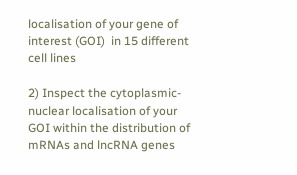localisation of your gene of interest (GOI)  in 15 different cell lines

2) Inspect the cytoplasmic-nuclear localisation of your GOI within the distribution of mRNAs and lncRNA genes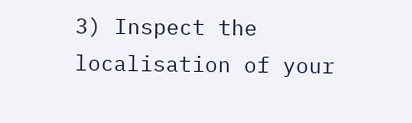3) Inspect the localisation of your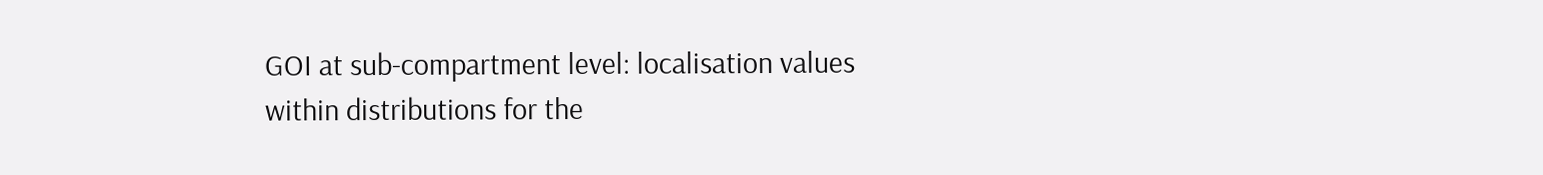GOI at sub-compartment level: localisation values within distributions for the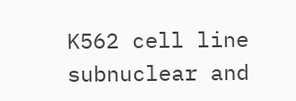K562 cell line subnuclear and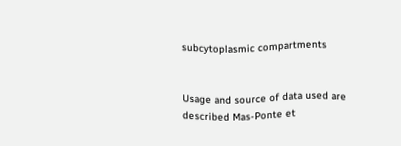subcytoplasmic compartments


Usage and source of data used are described Mas-Ponte et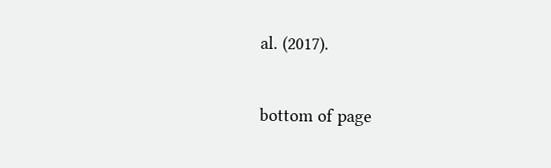al. (2017).

bottom of page